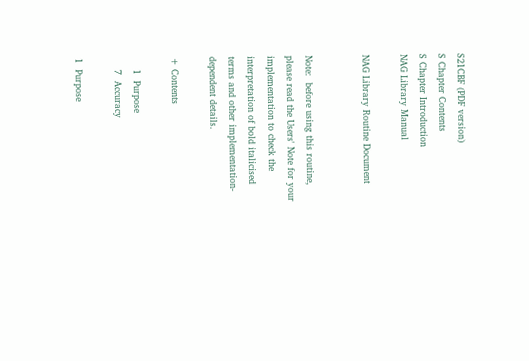S21CBF (PDF version)
S Chapter Contents
S Chapter Introduction
NAG Library Manual

NAG Library Routine Document


Note:  before using this routine, please read the Users' Note for your implementation to check the interpretation of bold italicised terms and other implementation-dependent details.

+ Contents

    1  Purpose
    7  Accuracy

1  Purpose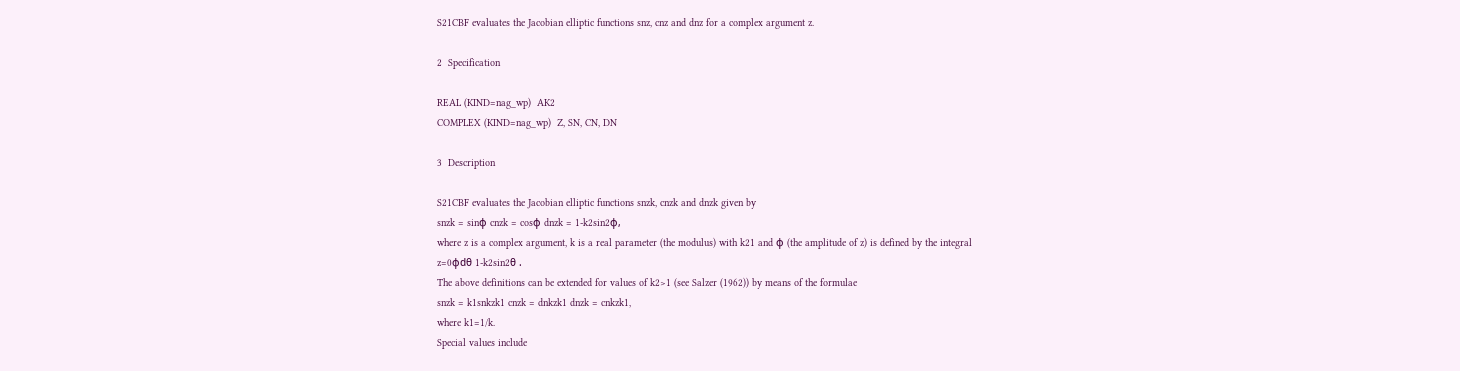S21CBF evaluates the Jacobian elliptic functions snz, cnz and dnz for a complex argument z.

2  Specification

REAL (KIND=nag_wp)  AK2
COMPLEX (KIND=nag_wp)  Z, SN, CN, DN

3  Description

S21CBF evaluates the Jacobian elliptic functions snzk, cnzk and dnzk given by
snzk = sinϕ cnzk = cosϕ dnzk = 1-k2sin2ϕ,
where z is a complex argument, k is a real parameter (the modulus) with k21 and ϕ (the amplitude of z) is defined by the integral
z=0ϕdθ 1-k2sin2θ .
The above definitions can be extended for values of k2>1 (see Salzer (1962)) by means of the formulae
snzk = k1snkzk1 cnzk = dnkzk1 dnzk = cnkzk1,
where k1=1/k.
Special values include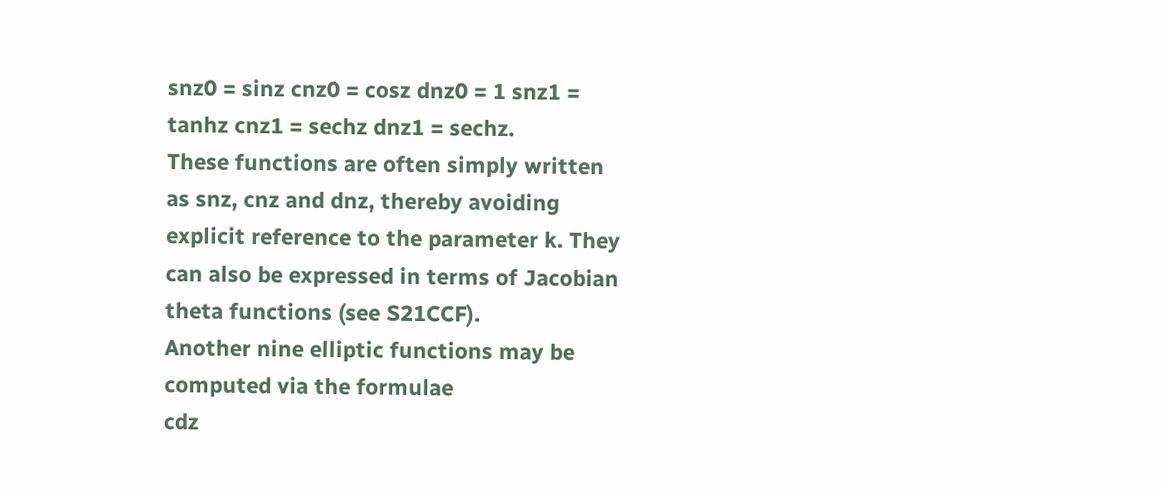snz0 = sinz cnz0 = cosz dnz0 = 1 snz1 = tanhz cnz1 = sechz dnz1 = sechz.
These functions are often simply written as snz, cnz and dnz, thereby avoiding explicit reference to the parameter k. They can also be expressed in terms of Jacobian theta functions (see S21CCF).
Another nine elliptic functions may be computed via the formulae
cdz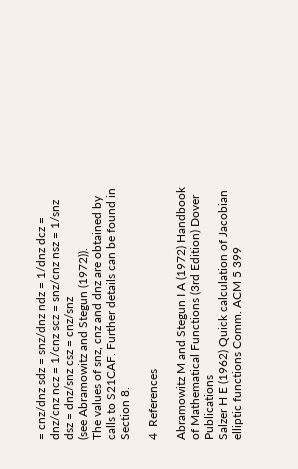= cnz/dnz sdz = snz/dnz ndz = 1/dnz dcz = dnz/cnz ncz = 1/cnz scz = snz/cnz nsz = 1/snz dsz = dnz/snz csz = cnz/snz
(see Abramowitz and Stegun (1972)).
The values of snz, cnz and dnz are obtained by calls to S21CAF. Further details can be found in Section 8.

4  References

Abramowitz M and Stegun I A (1972) Handbook of Mathematical Functions (3rd Edition) Dover Publications
Salzer H E (1962) Quick calculation of Jacobian elliptic functions Comm. ACM 5 399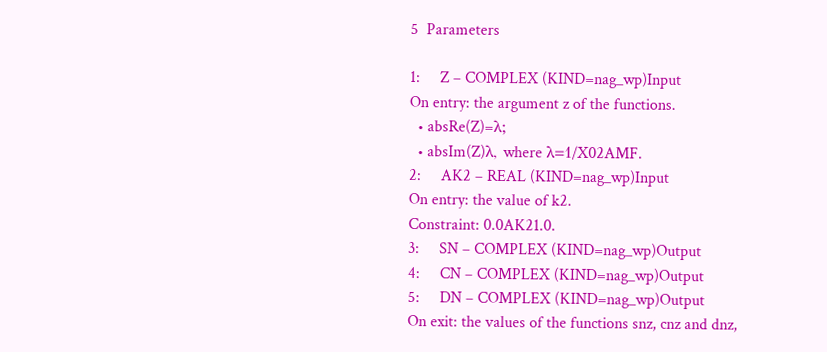5  Parameters

1:     Z – COMPLEX (KIND=nag_wp)Input
On entry: the argument z of the functions.
  • absRe(Z)=λ;
  • absIm(Z)λ, where λ=1/X02AMF.
2:     AK2 – REAL (KIND=nag_wp)Input
On entry: the value of k2.
Constraint: 0.0AK21.0.
3:     SN – COMPLEX (KIND=nag_wp)Output
4:     CN – COMPLEX (KIND=nag_wp)Output
5:     DN – COMPLEX (KIND=nag_wp)Output
On exit: the values of the functions snz, cnz and dnz,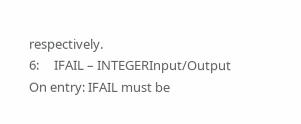respectively.
6:     IFAIL – INTEGERInput/Output
On entry: IFAIL must be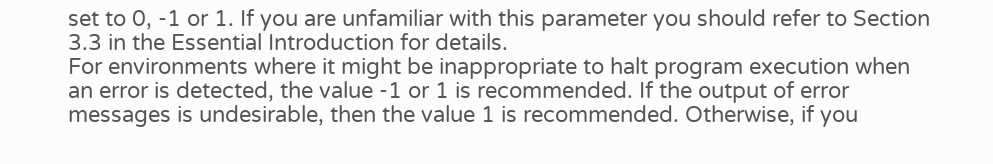set to 0, -1 or 1. If you are unfamiliar with this parameter you should refer to Section 3.3 in the Essential Introduction for details.
For environments where it might be inappropriate to halt program execution when an error is detected, the value -1 or 1 is recommended. If the output of error messages is undesirable, then the value 1 is recommended. Otherwise, if you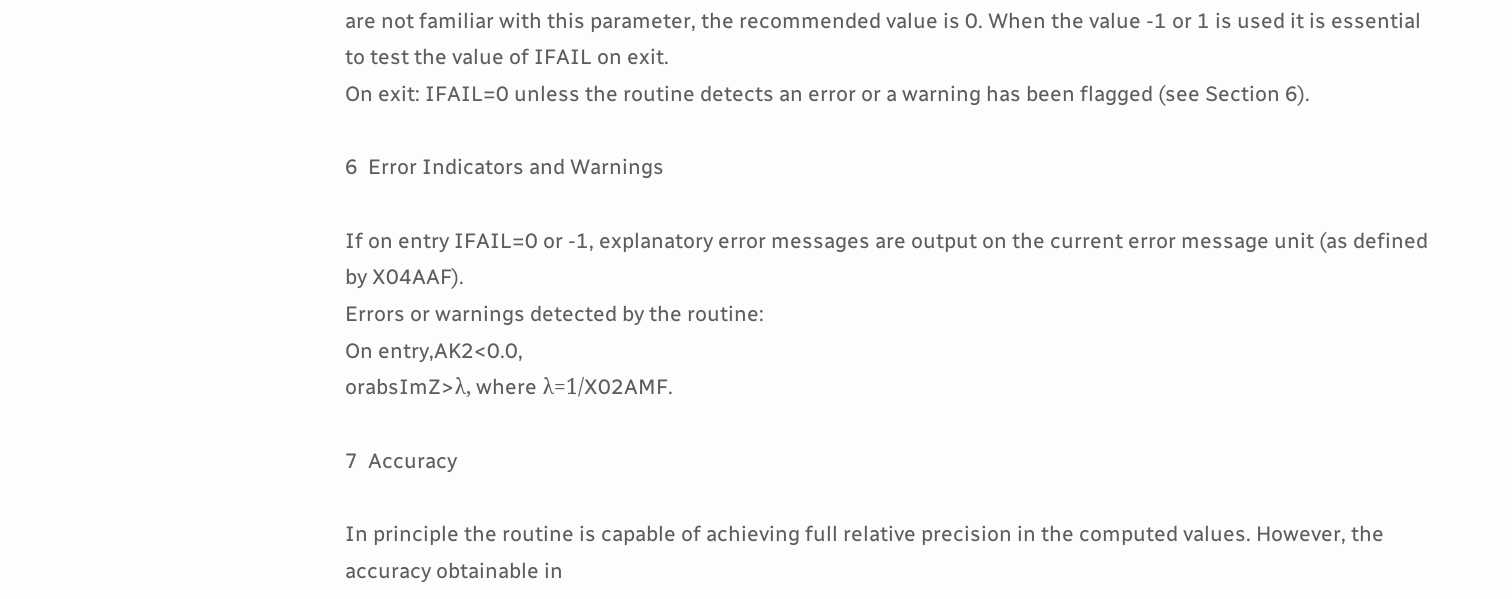are not familiar with this parameter, the recommended value is 0. When the value -1 or 1 is used it is essential to test the value of IFAIL on exit.
On exit: IFAIL=0 unless the routine detects an error or a warning has been flagged (see Section 6).

6  Error Indicators and Warnings

If on entry IFAIL=0 or -1, explanatory error messages are output on the current error message unit (as defined by X04AAF).
Errors or warnings detected by the routine:
On entry,AK2<0.0,
orabsImZ>λ, where λ=1/X02AMF.

7  Accuracy

In principle the routine is capable of achieving full relative precision in the computed values. However, the accuracy obtainable in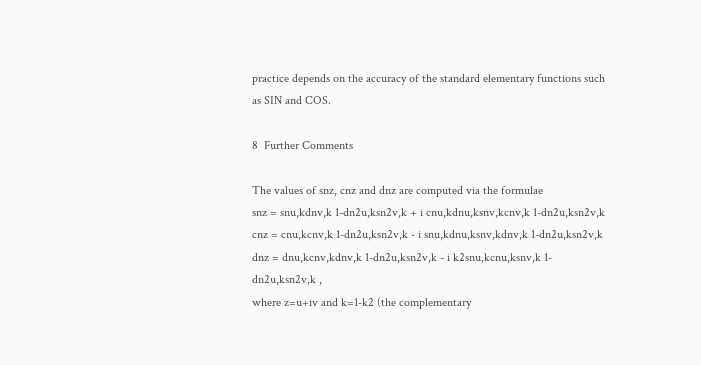practice depends on the accuracy of the standard elementary functions such as SIN and COS.

8  Further Comments

The values of snz, cnz and dnz are computed via the formulae
snz = snu,kdnv,k 1-dn2u,ksn2v,k + i cnu,kdnu,ksnv,kcnv,k 1-dn2u,ksn2v,k cnz = cnu,kcnv,k 1-dn2u,ksn2v,k - i snu,kdnu,ksnv,kdnv,k 1-dn2u,ksn2v,k dnz = dnu,kcnv,kdnv,k 1-dn2u,ksn2v,k - i k2snu,kcnu,ksnv,k 1-dn2u,ksn2v,k ,
where z=u+iv and k=1-k2 (the complementary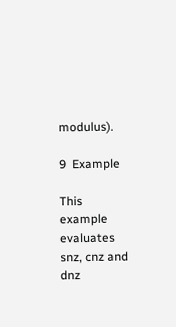modulus).

9  Example

This example evaluates snz, cnz and dnz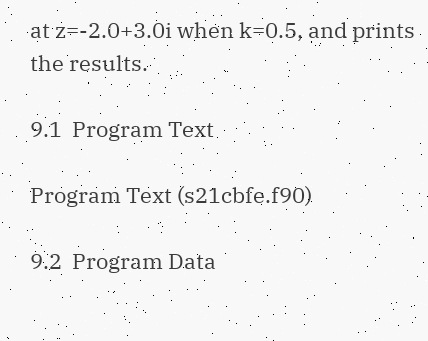at z=-2.0+3.0i when k=0.5, and prints the results.

9.1  Program Text

Program Text (s21cbfe.f90)

9.2  Program Data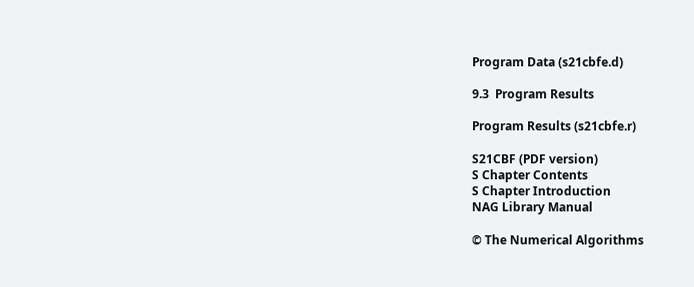Program Data (s21cbfe.d)

9.3  Program Results

Program Results (s21cbfe.r)

S21CBF (PDF version)
S Chapter Contents
S Chapter Introduction
NAG Library Manual

© The Numerical Algorithms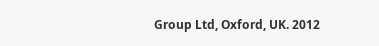Group Ltd, Oxford, UK. 2012